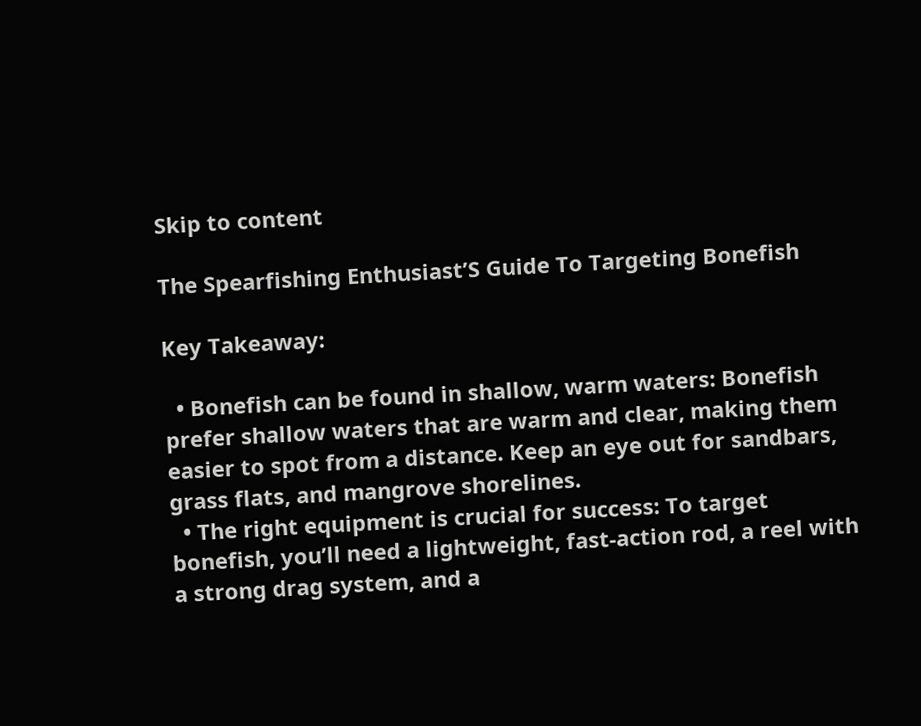Skip to content

The Spearfishing Enthusiast’S Guide To Targeting Bonefish

Key Takeaway:

  • Bonefish can be found in shallow, warm waters: Bonefish prefer shallow waters that are warm and clear, making them easier to spot from a distance. Keep an eye out for sandbars, grass flats, and mangrove shorelines.
  • The right equipment is crucial for success: To target bonefish, you’ll need a lightweight, fast-action rod, a reel with a strong drag system, and a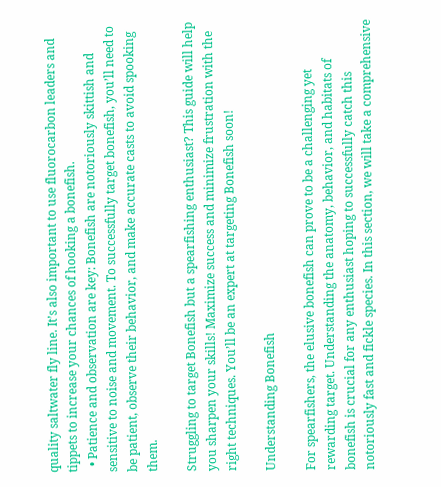quality saltwater fly line. It’s also important to use fluorocarbon leaders and tippets to increase your chances of hooking a bonefish.
  • Patience and observation are key: Bonefish are notoriously skittish and sensitive to noise and movement. To successfully target bonefish, you’ll need to be patient, observe their behavior, and make accurate casts to avoid spooking them.

Struggling to target Bonefish but a spearfishing enthusiast? This guide will help you sharpen your skills! Maximize success and minimize frustration with the right techniques. You’ll be an expert at targeting Bonefish soon!

Understanding Bonefish

For spearfishers, the elusive bonefish can prove to be a challenging yet rewarding target. Understanding the anatomy, behavior, and habitats of bonefish is crucial for any enthusiast hoping to successfully catch this notoriously fast and fickle species. In this section, we will take a comprehensive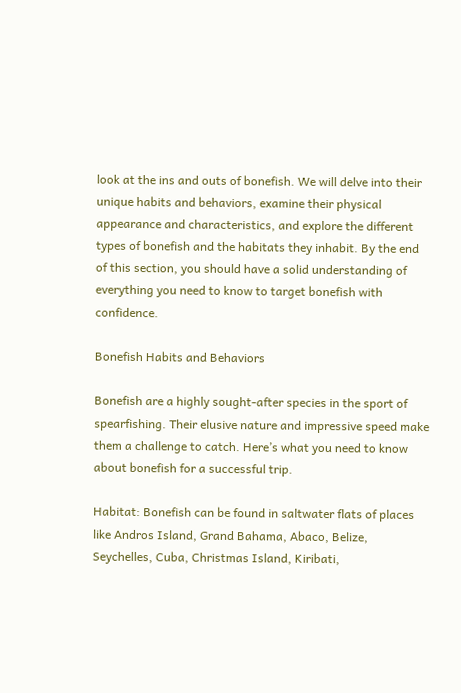look at the ins and outs of bonefish. We will delve into their unique habits and behaviors, examine their physical appearance and characteristics, and explore the different types of bonefish and the habitats they inhabit. By the end of this section, you should have a solid understanding of everything you need to know to target bonefish with confidence.

Bonefish Habits and Behaviors

Bonefish are a highly sought-after species in the sport of spearfishing. Their elusive nature and impressive speed make them a challenge to catch. Here’s what you need to know about bonefish for a successful trip.

Habitat: Bonefish can be found in saltwater flats of places like Andros Island, Grand Bahama, Abaco, Belize, Seychelles, Cuba, Christmas Island, Kiribati,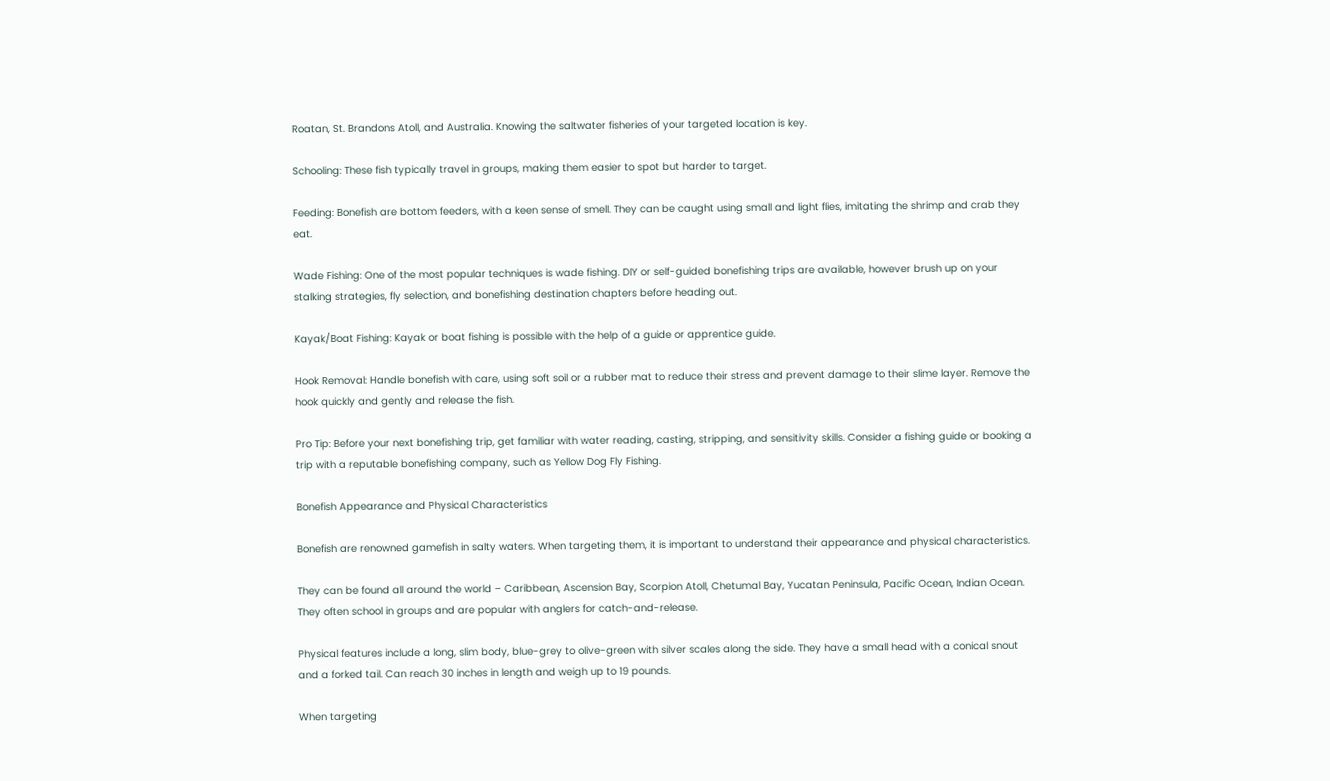Roatan, St. Brandons Atoll, and Australia. Knowing the saltwater fisheries of your targeted location is key.

Schooling: These fish typically travel in groups, making them easier to spot but harder to target.

Feeding: Bonefish are bottom feeders, with a keen sense of smell. They can be caught using small and light flies, imitating the shrimp and crab they eat.

Wade Fishing: One of the most popular techniques is wade fishing. DIY or self-guided bonefishing trips are available, however brush up on your stalking strategies, fly selection, and bonefishing destination chapters before heading out.

Kayak/Boat Fishing: Kayak or boat fishing is possible with the help of a guide or apprentice guide.

Hook Removal: Handle bonefish with care, using soft soil or a rubber mat to reduce their stress and prevent damage to their slime layer. Remove the hook quickly and gently and release the fish.

Pro Tip: Before your next bonefishing trip, get familiar with water reading, casting, stripping, and sensitivity skills. Consider a fishing guide or booking a trip with a reputable bonefishing company, such as Yellow Dog Fly Fishing.

Bonefish Appearance and Physical Characteristics

Bonefish are renowned gamefish in salty waters. When targeting them, it is important to understand their appearance and physical characteristics.

They can be found all around the world – Caribbean, Ascension Bay, Scorpion Atoll, Chetumal Bay, Yucatan Peninsula, Pacific Ocean, Indian Ocean. They often school in groups and are popular with anglers for catch-and-release.

Physical features include a long, slim body, blue-grey to olive-green with silver scales along the side. They have a small head with a conical snout and a forked tail. Can reach 30 inches in length and weigh up to 19 pounds.

When targeting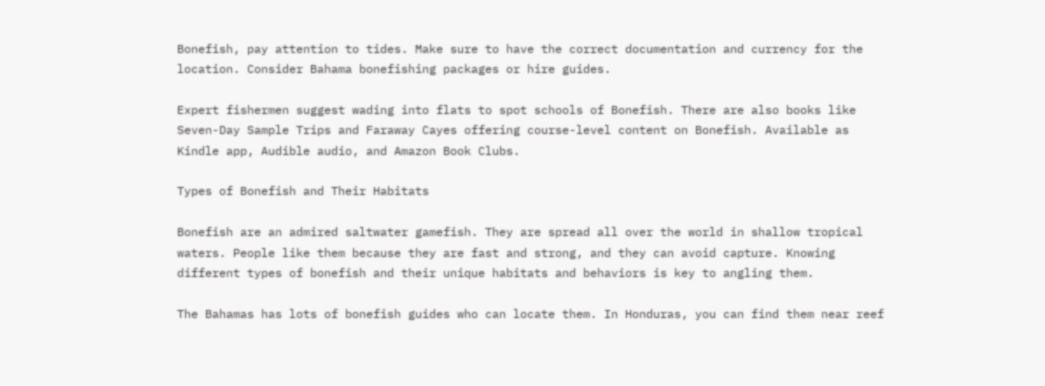Bonefish, pay attention to tides. Make sure to have the correct documentation and currency for the location. Consider Bahama bonefishing packages or hire guides.

Expert fishermen suggest wading into flats to spot schools of Bonefish. There are also books like Seven-Day Sample Trips and Faraway Cayes offering course-level content on Bonefish. Available as Kindle app, Audible audio, and Amazon Book Clubs.

Types of Bonefish and Their Habitats

Bonefish are an admired saltwater gamefish. They are spread all over the world in shallow tropical waters. People like them because they are fast and strong, and they can avoid capture. Knowing different types of bonefish and their unique habitats and behaviors is key to angling them.

The Bahamas has lots of bonefish guides who can locate them. In Honduras, you can find them near reef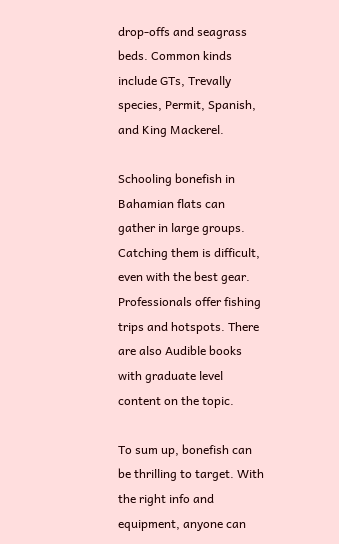drop-offs and seagrass beds. Common kinds include GTs, Trevally species, Permit, Spanish, and King Mackerel.

Schooling bonefish in Bahamian flats can gather in large groups. Catching them is difficult, even with the best gear. Professionals offer fishing trips and hotspots. There are also Audible books with graduate level content on the topic.

To sum up, bonefish can be thrilling to target. With the right info and equipment, anyone can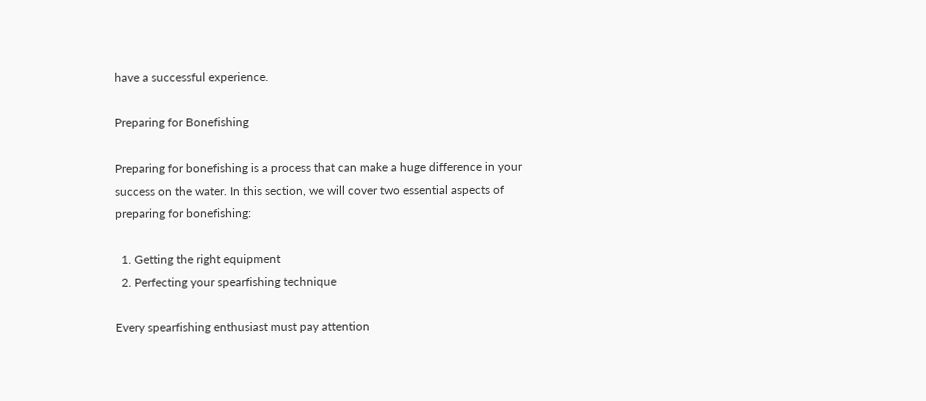have a successful experience.

Preparing for Bonefishing

Preparing for bonefishing is a process that can make a huge difference in your success on the water. In this section, we will cover two essential aspects of preparing for bonefishing:

  1. Getting the right equipment
  2. Perfecting your spearfishing technique

Every spearfishing enthusiast must pay attention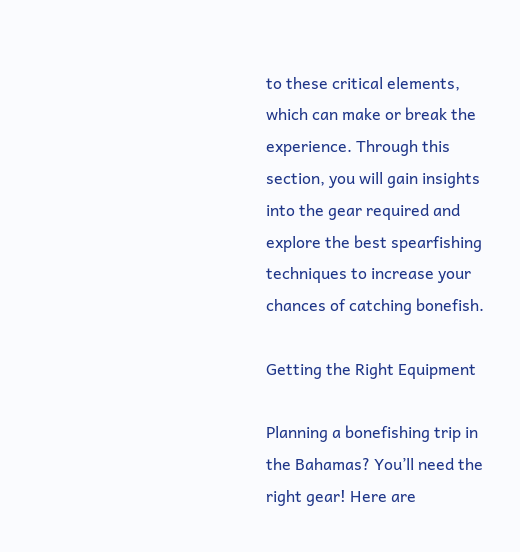to these critical elements, which can make or break the experience. Through this section, you will gain insights into the gear required and explore the best spearfishing techniques to increase your chances of catching bonefish.

Getting the Right Equipment

Planning a bonefishing trip in the Bahamas? You’ll need the right gear! Here are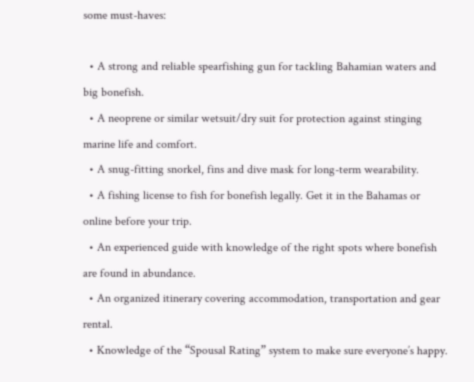some must-haves:

  • A strong and reliable spearfishing gun for tackling Bahamian waters and big bonefish.
  • A neoprene or similar wetsuit/dry suit for protection against stinging marine life and comfort.
  • A snug-fitting snorkel, fins and dive mask for long-term wearability.
  • A fishing license to fish for bonefish legally. Get it in the Bahamas or online before your trip.
  • An experienced guide with knowledge of the right spots where bonefish are found in abundance.
  • An organized itinerary covering accommodation, transportation and gear rental.
  • Knowledge of the “Spousal Rating” system to make sure everyone’s happy.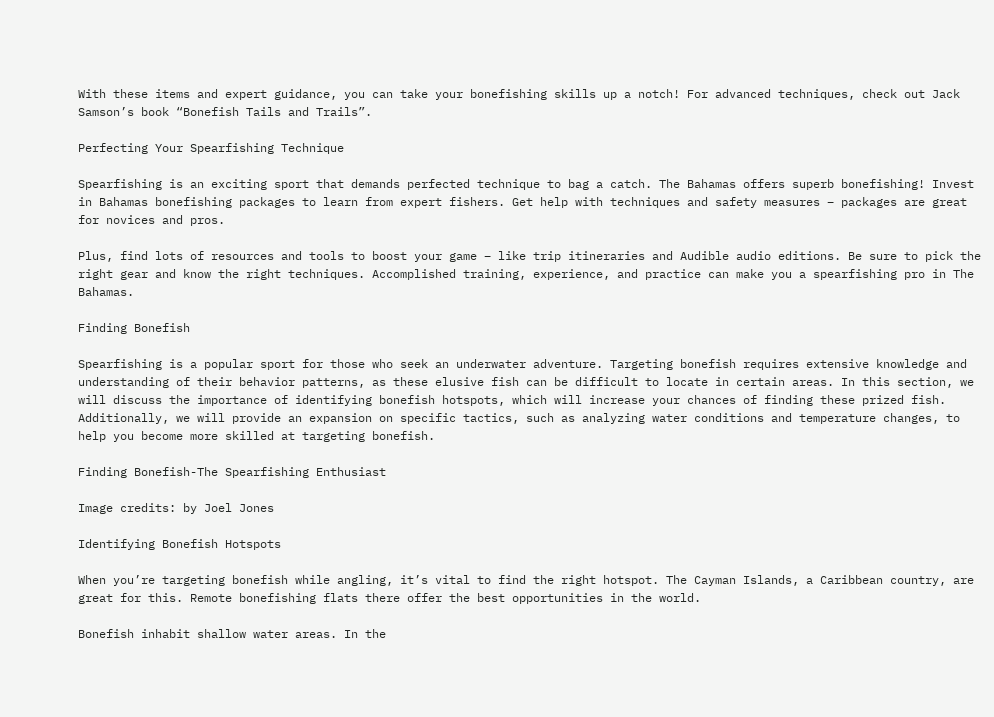With these items and expert guidance, you can take your bonefishing skills up a notch! For advanced techniques, check out Jack Samson’s book “Bonefish Tails and Trails”.

Perfecting Your Spearfishing Technique

Spearfishing is an exciting sport that demands perfected technique to bag a catch. The Bahamas offers superb bonefishing! Invest in Bahamas bonefishing packages to learn from expert fishers. Get help with techniques and safety measures – packages are great for novices and pros.

Plus, find lots of resources and tools to boost your game – like trip itineraries and Audible audio editions. Be sure to pick the right gear and know the right techniques. Accomplished training, experience, and practice can make you a spearfishing pro in The Bahamas.

Finding Bonefish

Spearfishing is a popular sport for those who seek an underwater adventure. Targeting bonefish requires extensive knowledge and understanding of their behavior patterns, as these elusive fish can be difficult to locate in certain areas. In this section, we will discuss the importance of identifying bonefish hotspots, which will increase your chances of finding these prized fish. Additionally, we will provide an expansion on specific tactics, such as analyzing water conditions and temperature changes, to help you become more skilled at targeting bonefish.

Finding Bonefish-The Spearfishing Enthusiast

Image credits: by Joel Jones

Identifying Bonefish Hotspots

When you’re targeting bonefish while angling, it’s vital to find the right hotspot. The Cayman Islands, a Caribbean country, are great for this. Remote bonefishing flats there offer the best opportunities in the world.

Bonefish inhabit shallow water areas. In the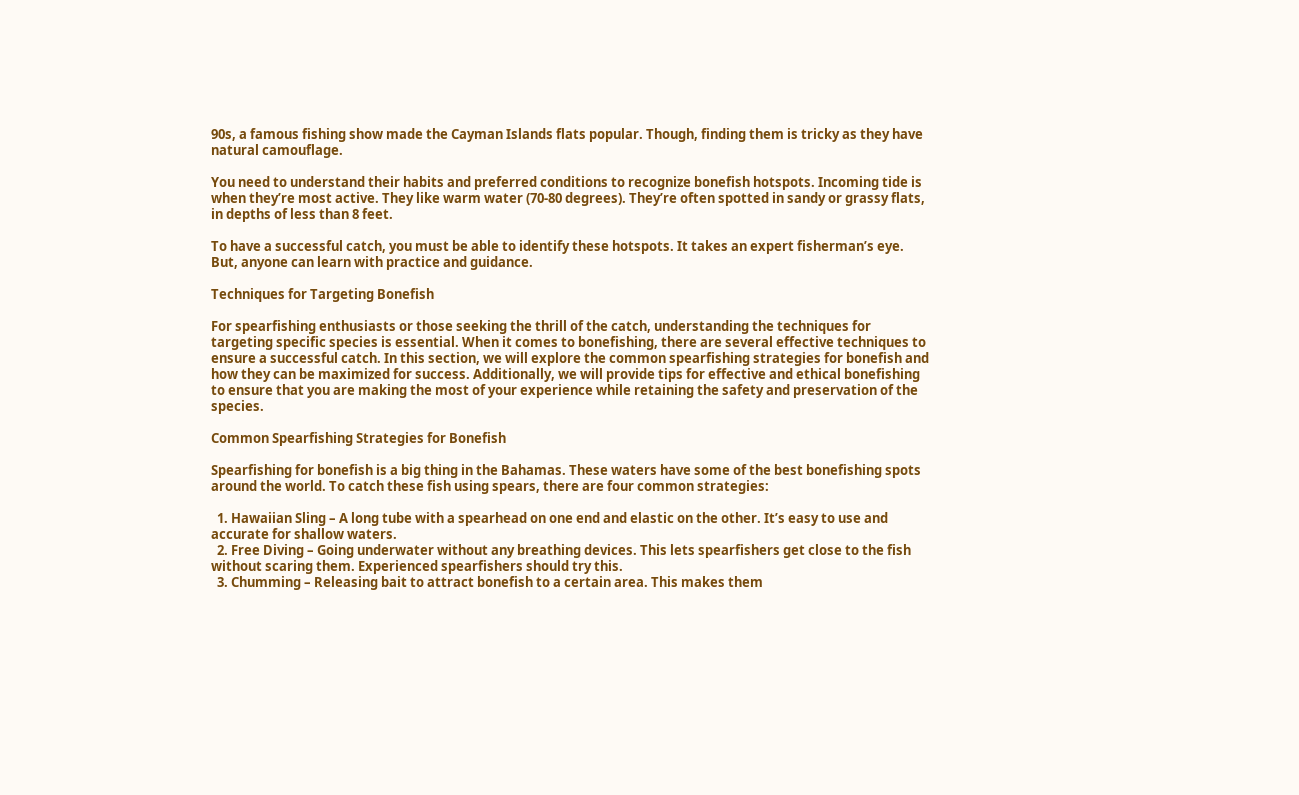90s, a famous fishing show made the Cayman Islands flats popular. Though, finding them is tricky as they have natural camouflage.

You need to understand their habits and preferred conditions to recognize bonefish hotspots. Incoming tide is when they’re most active. They like warm water (70-80 degrees). They’re often spotted in sandy or grassy flats, in depths of less than 8 feet.

To have a successful catch, you must be able to identify these hotspots. It takes an expert fisherman’s eye. But, anyone can learn with practice and guidance.

Techniques for Targeting Bonefish

For spearfishing enthusiasts or those seeking the thrill of the catch, understanding the techniques for targeting specific species is essential. When it comes to bonefishing, there are several effective techniques to ensure a successful catch. In this section, we will explore the common spearfishing strategies for bonefish and how they can be maximized for success. Additionally, we will provide tips for effective and ethical bonefishing to ensure that you are making the most of your experience while retaining the safety and preservation of the species.

Common Spearfishing Strategies for Bonefish

Spearfishing for bonefish is a big thing in the Bahamas. These waters have some of the best bonefishing spots around the world. To catch these fish using spears, there are four common strategies:

  1. Hawaiian Sling – A long tube with a spearhead on one end and elastic on the other. It’s easy to use and accurate for shallow waters.
  2. Free Diving – Going underwater without any breathing devices. This lets spearfishers get close to the fish without scaring them. Experienced spearfishers should try this.
  3. Chumming – Releasing bait to attract bonefish to a certain area. This makes them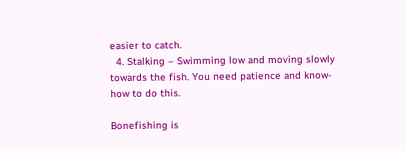easier to catch.
  4. Stalking – Swimming low and moving slowly towards the fish. You need patience and know-how to do this.

Bonefishing is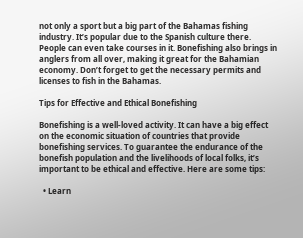not only a sport but a big part of the Bahamas fishing industry. It’s popular due to the Spanish culture there. People can even take courses in it. Bonefishing also brings in anglers from all over, making it great for the Bahamian economy. Don’t forget to get the necessary permits and licenses to fish in the Bahamas.

Tips for Effective and Ethical Bonefishing

Bonefishing is a well-loved activity. It can have a big effect on the economic situation of countries that provide bonefishing services. To guarantee the endurance of the bonefish population and the livelihoods of local folks, it’s important to be ethical and effective. Here are some tips:

  • Learn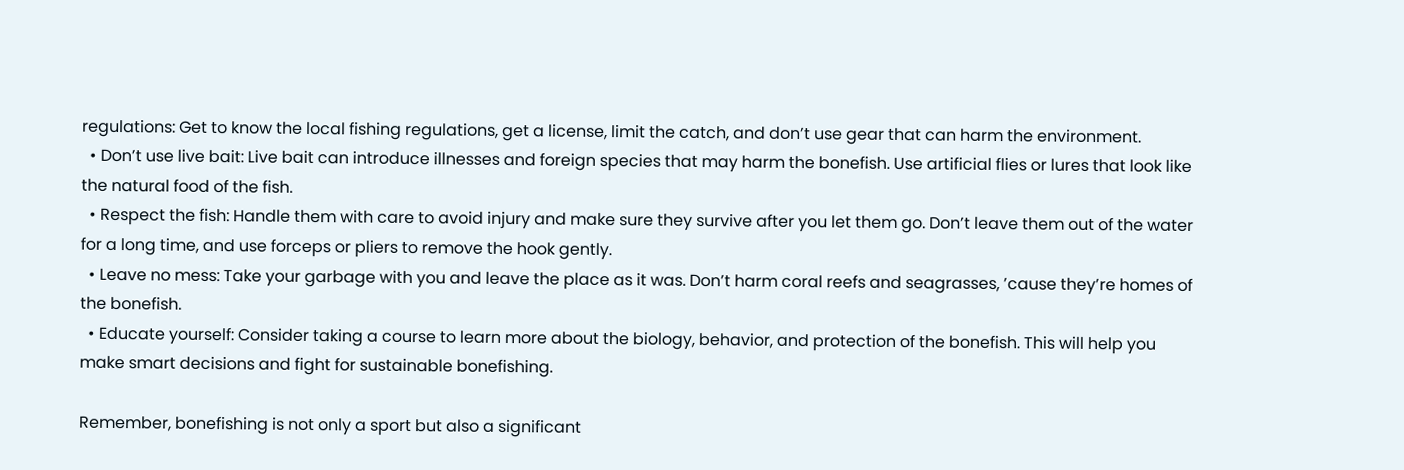regulations: Get to know the local fishing regulations, get a license, limit the catch, and don’t use gear that can harm the environment.
  • Don’t use live bait: Live bait can introduce illnesses and foreign species that may harm the bonefish. Use artificial flies or lures that look like the natural food of the fish.
  • Respect the fish: Handle them with care to avoid injury and make sure they survive after you let them go. Don’t leave them out of the water for a long time, and use forceps or pliers to remove the hook gently.
  • Leave no mess: Take your garbage with you and leave the place as it was. Don’t harm coral reefs and seagrasses, ’cause they’re homes of the bonefish.
  • Educate yourself: Consider taking a course to learn more about the biology, behavior, and protection of the bonefish. This will help you make smart decisions and fight for sustainable bonefishing.

Remember, bonefishing is not only a sport but also a significant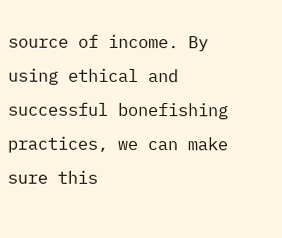source of income. By using ethical and successful bonefishing practices, we can make sure this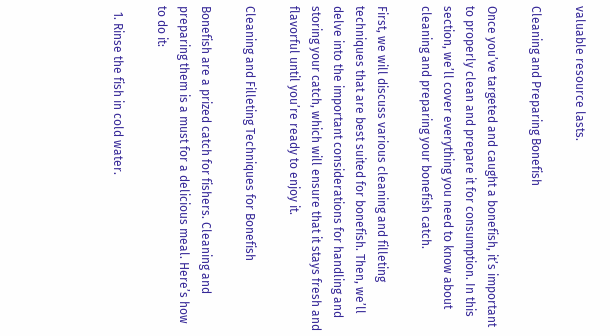valuable resource lasts.

Cleaning and Preparing Bonefish

Once you’ve targeted and caught a bonefish, it’s important to properly clean and prepare it for consumption. In this section, we’ll cover everything you need to know about cleaning and preparing your bonefish catch.

First, we will discuss various cleaning and filleting techniques that are best suited for bonefish. Then, we’ll delve into the important considerations for handling and storing your catch, which will ensure that it stays fresh and flavorful until you’re ready to enjoy it.

Cleaning and Filleting Techniques for Bonefish

Bonefish are a prized catch for fishers. Cleaning and preparing them is a must for a delicious meal. Here’s how to do it:

  1. Rinse the fish in cold water.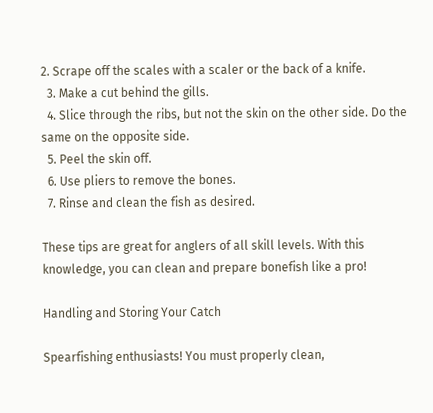2. Scrape off the scales with a scaler or the back of a knife.
  3. Make a cut behind the gills.
  4. Slice through the ribs, but not the skin on the other side. Do the same on the opposite side.
  5. Peel the skin off.
  6. Use pliers to remove the bones.
  7. Rinse and clean the fish as desired.

These tips are great for anglers of all skill levels. With this knowledge, you can clean and prepare bonefish like a pro!

Handling and Storing Your Catch

Spearfishing enthusiasts! You must properly clean,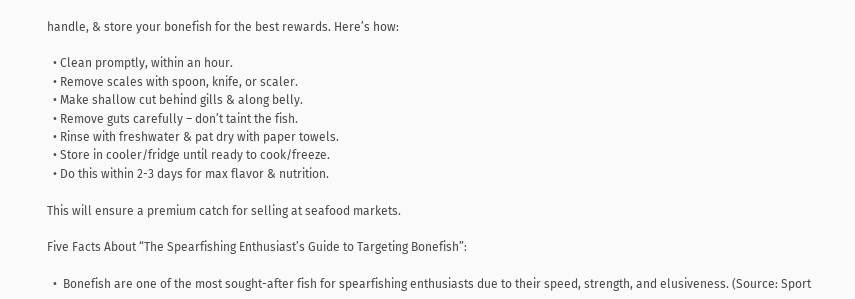handle, & store your bonefish for the best rewards. Here’s how:

  • Clean promptly, within an hour.
  • Remove scales with spoon, knife, or scaler.
  • Make shallow cut behind gills & along belly.
  • Remove guts carefully – don’t taint the fish.
  • Rinse with freshwater & pat dry with paper towels.
  • Store in cooler/fridge until ready to cook/freeze.
  • Do this within 2-3 days for max flavor & nutrition.

This will ensure a premium catch for selling at seafood markets.

Five Facts About “The Spearfishing Enthusiast’s Guide to Targeting Bonefish”:

  •  Bonefish are one of the most sought-after fish for spearfishing enthusiasts due to their speed, strength, and elusiveness. (Source: Sport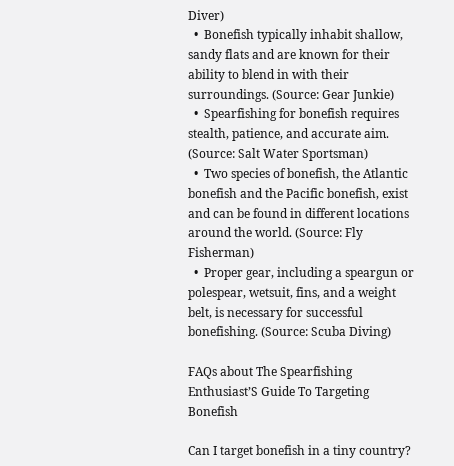Diver)
  •  Bonefish typically inhabit shallow, sandy flats and are known for their ability to blend in with their surroundings. (Source: Gear Junkie)
  •  Spearfishing for bonefish requires stealth, patience, and accurate aim. (Source: Salt Water Sportsman)
  •  Two species of bonefish, the Atlantic bonefish and the Pacific bonefish, exist and can be found in different locations around the world. (Source: Fly Fisherman)
  •  Proper gear, including a speargun or polespear, wetsuit, fins, and a weight belt, is necessary for successful bonefishing. (Source: Scuba Diving)

FAQs about The Spearfishing Enthusiast’S Guide To Targeting Bonefish

Can I target bonefish in a tiny country?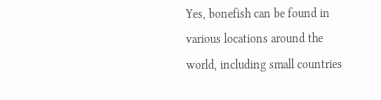Yes, bonefish can be found in various locations around the world, including small countries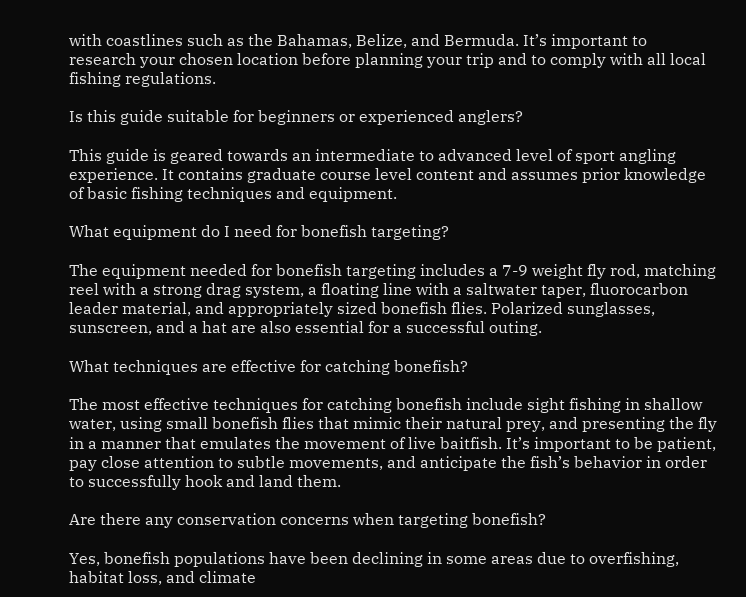with coastlines such as the Bahamas, Belize, and Bermuda. It’s important to research your chosen location before planning your trip and to comply with all local fishing regulations.

Is this guide suitable for beginners or experienced anglers?

This guide is geared towards an intermediate to advanced level of sport angling experience. It contains graduate course level content and assumes prior knowledge of basic fishing techniques and equipment.

What equipment do I need for bonefish targeting?

The equipment needed for bonefish targeting includes a 7-9 weight fly rod, matching reel with a strong drag system, a floating line with a saltwater taper, fluorocarbon leader material, and appropriately sized bonefish flies. Polarized sunglasses, sunscreen, and a hat are also essential for a successful outing.

What techniques are effective for catching bonefish?

The most effective techniques for catching bonefish include sight fishing in shallow water, using small bonefish flies that mimic their natural prey, and presenting the fly in a manner that emulates the movement of live baitfish. It’s important to be patient, pay close attention to subtle movements, and anticipate the fish’s behavior in order to successfully hook and land them.

Are there any conservation concerns when targeting bonefish?

Yes, bonefish populations have been declining in some areas due to overfishing, habitat loss, and climate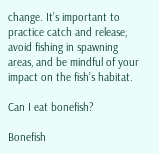change. It’s important to practice catch and release, avoid fishing in spawning areas, and be mindful of your impact on the fish’s habitat.

Can I eat bonefish?

Bonefish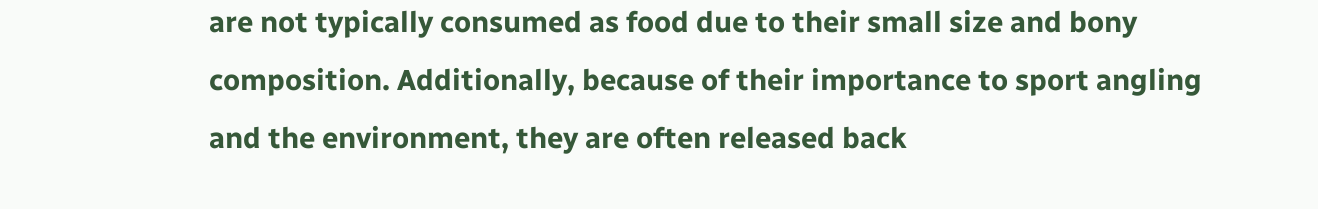are not typically consumed as food due to their small size and bony composition. Additionally, because of their importance to sport angling and the environment, they are often released back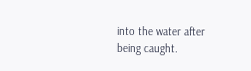into the water after being caught.